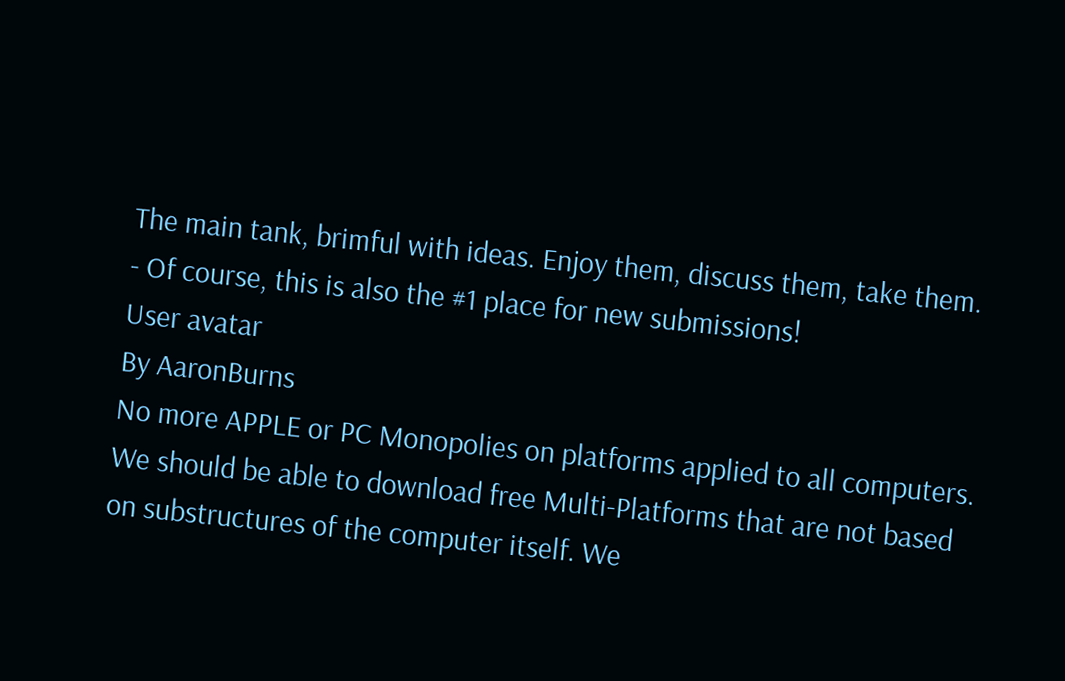The main tank, brimful with ideas. Enjoy them, discuss them, take them. - Of course, this is also the #1 place for new submissions!
User avatar
By AaronBurns
No more APPLE or PC Monopolies on platforms applied to all computers. We should be able to download free Multi-Platforms that are not based on substructures of the computer itself. We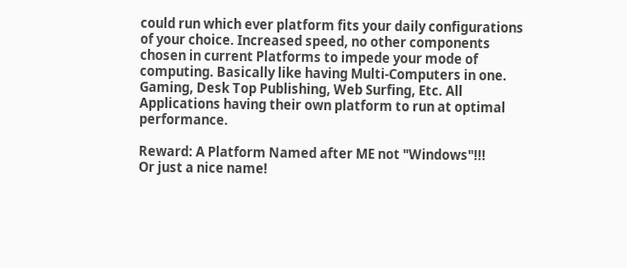could run which ever platform fits your daily configurations of your choice. Increased speed, no other components chosen in current Platforms to impede your mode of computing. Basically like having Multi-Computers in one. Gaming, Desk Top Publishing, Web Surfing, Etc. All Applications having their own platform to run at optimal performance.

Reward: A Platform Named after ME not "Windows"!!!
Or just a nice name!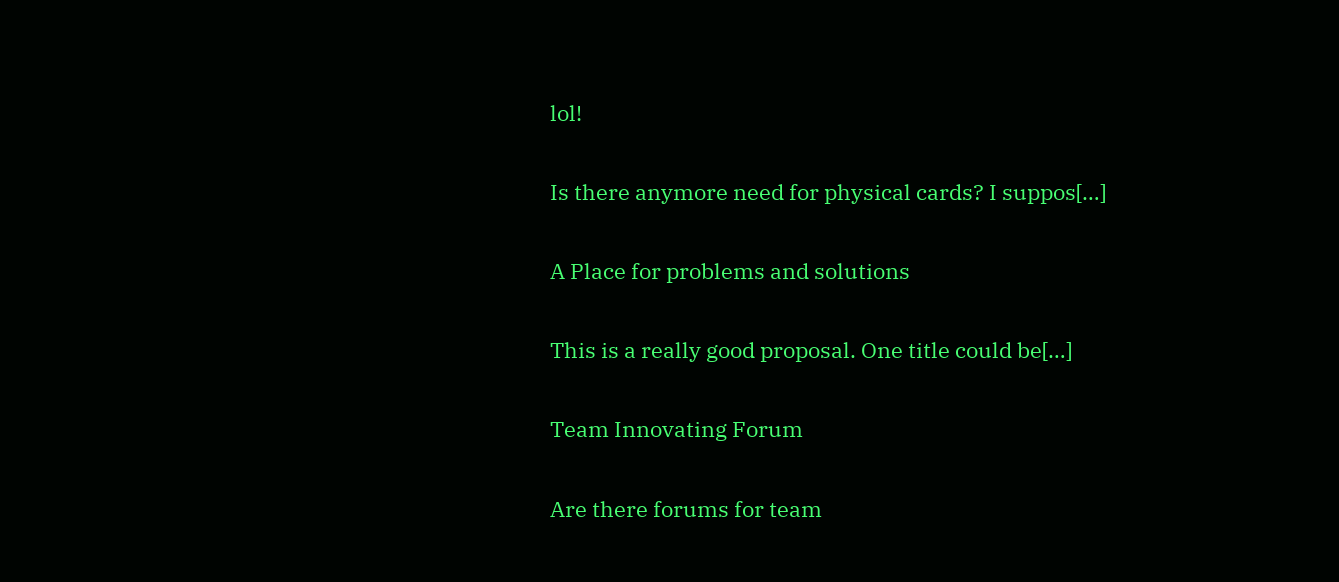lol!

Is there anymore need for physical cards? I suppos[…]

A Place for problems and solutions

This is a really good proposal. One title could be[…]

Team Innovating Forum

Are there forums for team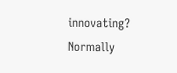innovating? Normally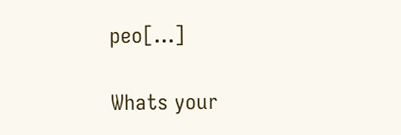peo[…]

Whats your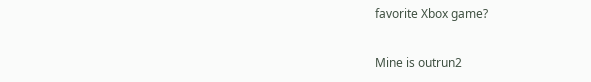favorite Xbox game?

Mine is outrun2